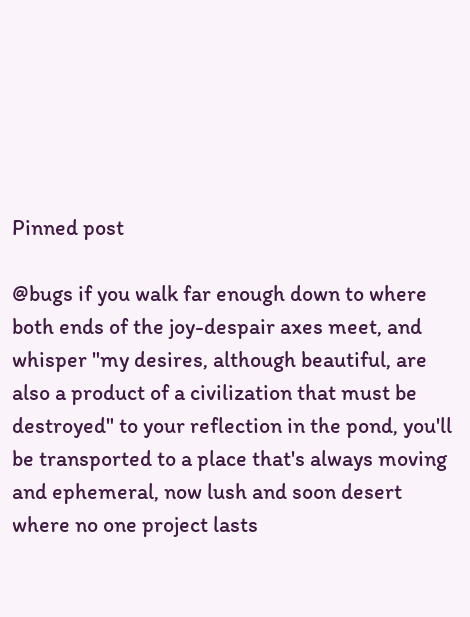Pinned post

@bugs if you walk far enough down to where both ends of the joy-despair axes meet, and whisper "my desires, although beautiful, are also a product of a civilization that must be destroyed" to your reflection in the pond, you'll be transported to a place that's always moving and ephemeral, now lush and soon desert where no one project lasts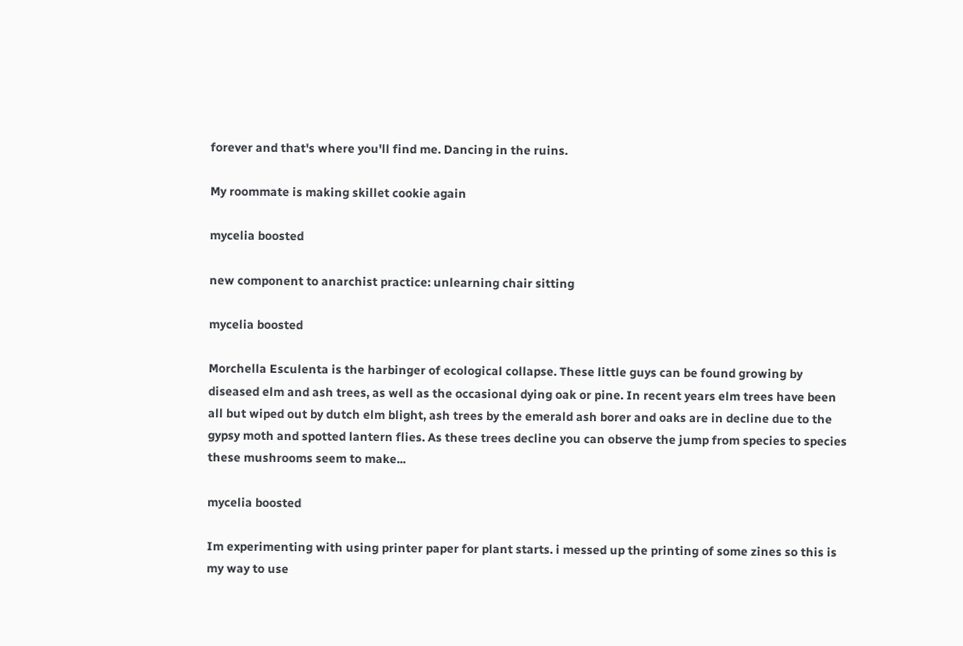forever and that's where you'll find me. Dancing in the ruins.

My roommate is making skillet cookie again

mycelia boosted

new component to anarchist practice: unlearning chair sitting

mycelia boosted

Morchella Esculenta is the harbinger of ecological collapse. These little guys can be found growing by diseased elm and ash trees, as well as the occasional dying oak or pine. In recent years elm trees have been all but wiped out by dutch elm blight, ash trees by the emerald ash borer and oaks are in decline due to the gypsy moth and spotted lantern flies. As these trees decline you can observe the jump from species to species these mushrooms seem to make...

mycelia boosted

Im experimenting with using printer paper for plant starts. i messed up the printing of some zines so this is my way to use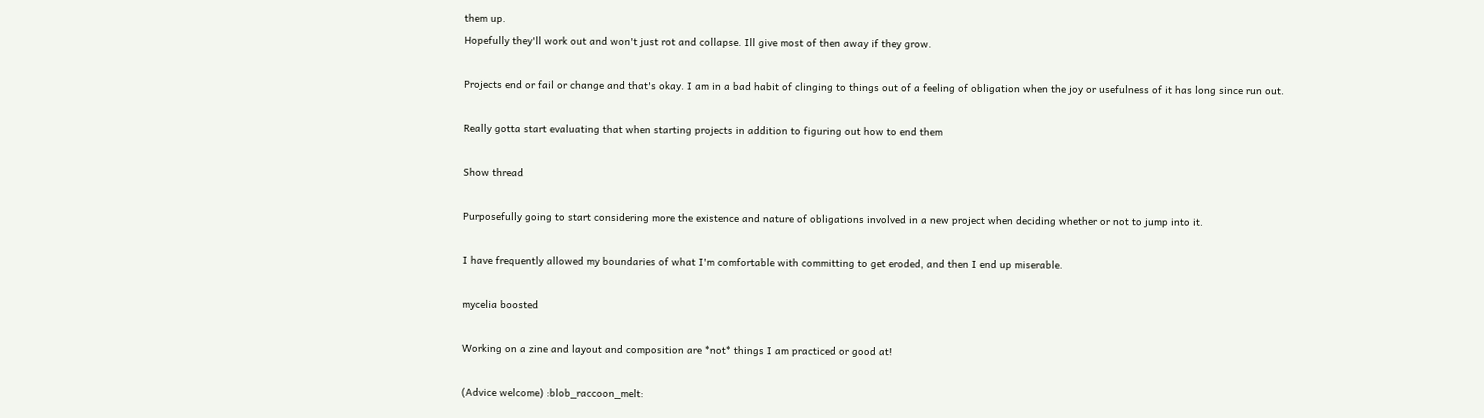them up.
Hopefully they'll work out and won't just rot and collapse. Ill give most of then away if they grow.

Projects end or fail or change and that's okay. I am in a bad habit of clinging to things out of a feeling of obligation when the joy or usefulness of it has long since run out.

Really gotta start evaluating that when starting projects in addition to figuring out how to end them

Show thread

Purposefully going to start considering more the existence and nature of obligations involved in a new project when deciding whether or not to jump into it.

I have frequently allowed my boundaries of what I'm comfortable with committing to get eroded, and then I end up miserable.

mycelia boosted

Working on a zine and layout and composition are *not* things I am practiced or good at!

(Advice welcome) :blob_raccoon_melt: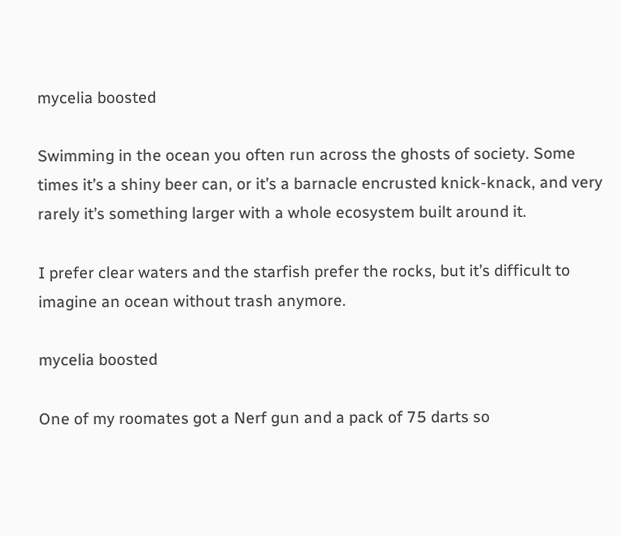mycelia boosted

Swimming in the ocean you often run across the ghosts of society. Some times it’s a shiny beer can, or it’s a barnacle encrusted knick-knack, and very rarely it’s something larger with a whole ecosystem built around it.

I prefer clear waters and the starfish prefer the rocks, but it’s difficult to imagine an ocean without trash anymore.

mycelia boosted

One of my roomates got a Nerf gun and a pack of 75 darts so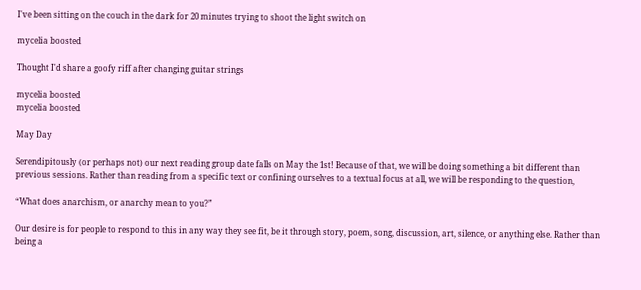I've been sitting on the couch in the dark for 20 minutes trying to shoot the light switch on

mycelia boosted

Thought I'd share a goofy riff after changing guitar strings

mycelia boosted
mycelia boosted

May Day

Serendipitously (or perhaps not) our next reading group date falls on May the 1st! Because of that, we will be doing something a bit different than previous sessions. Rather than reading from a specific text or confining ourselves to a textual focus at all, we will be responding to the question,

“What does anarchism, or anarchy mean to you?”

Our desire is for people to respond to this in any way they see fit, be it through story, poem, song, discussion, art, silence, or anything else. Rather than being a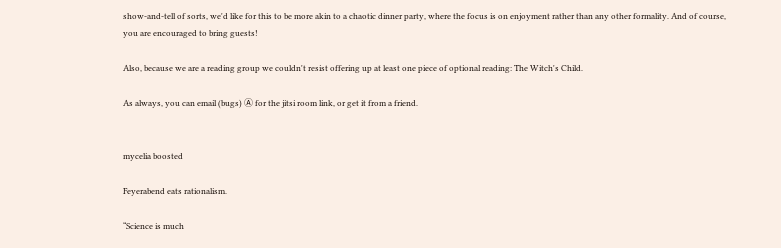show-and-tell of sorts, we'd like for this to be more akin to a chaotic dinner party, where the focus is on enjoyment rather than any other formality. And of course, you are encouraged to bring guests!

Also, because we are a reading group we couldn't resist offering up at least one piece of optional reading: The Witch's Child.

As always, you can email (bugs) Ⓐ for the jitsi room link, or get it from a friend.


mycelia boosted

Feyerabend eats rationalism.

“Science is much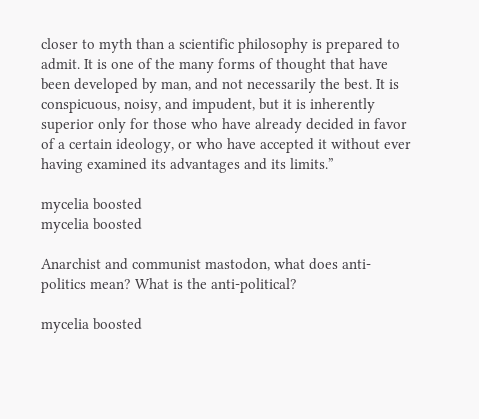closer to myth than a scientific philosophy is prepared to admit. It is one of the many forms of thought that have been developed by man, and not necessarily the best. It is conspicuous, noisy, and impudent, but it is inherently superior only for those who have already decided in favor of a certain ideology, or who have accepted it without ever having examined its advantages and its limits.”

mycelia boosted
mycelia boosted

Anarchist and communist mastodon, what does anti-politics mean? What is the anti-political?

mycelia boosted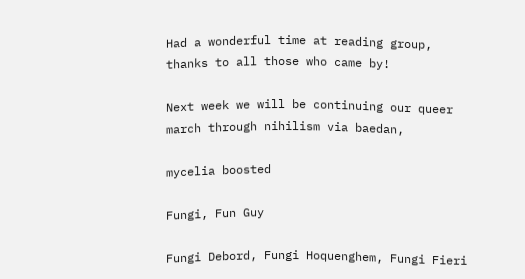Had a wonderful time at reading group, thanks to all those who came by!

Next week we will be continuing our queer march through nihilism via baedan,

mycelia boosted

Fungi, Fun Guy

Fungi Debord, Fungi Hoquenghem, Fungi Fieri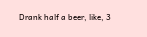Drank half a beer, like, 3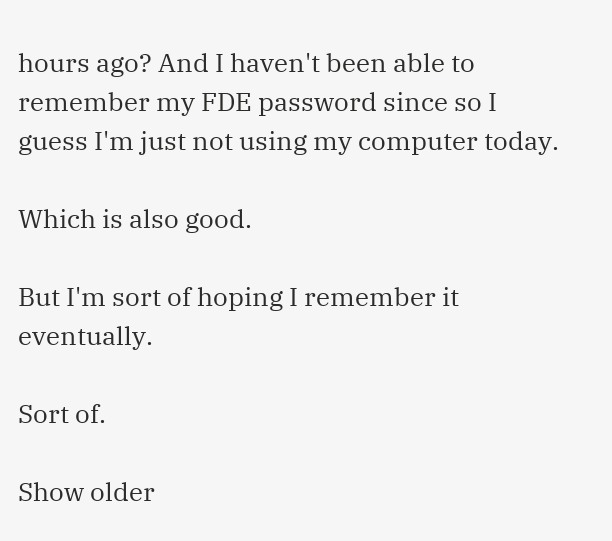hours ago? And I haven't been able to remember my FDE password since so I guess I'm just not using my computer today.

Which is also good.

But I'm sort of hoping I remember it eventually.

Sort of.

Show older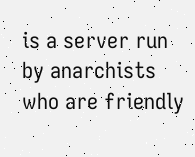is a server run by anarchists who are friendly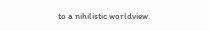to a nihilistic worldview.